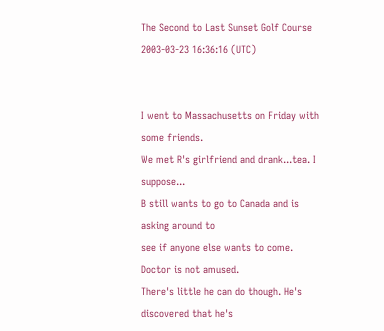The Second to Last Sunset Golf Course
2003-03-23 16:36:16 (UTC)


I went to Massachusetts on Friday with some friends.
We met R's girlfriend and drank...tea. I suppose...
B still wants to go to Canada and is asking around to
see if anyone else wants to come. Doctor is not amused.
There's little he can do though. He's discovered that he's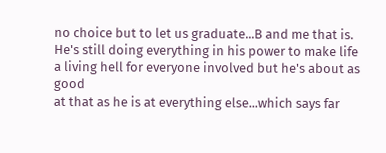no choice but to let us graduate...B and me that is.
He's still doing everything in his power to make life
a living hell for everyone involved but he's about as good
at that as he is at everything else...which says far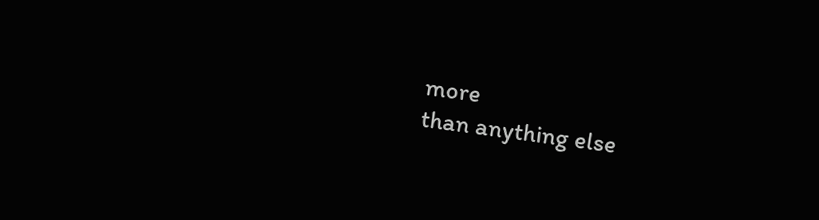more
than anything else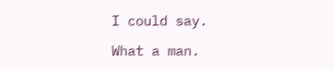I could say.

What a man.